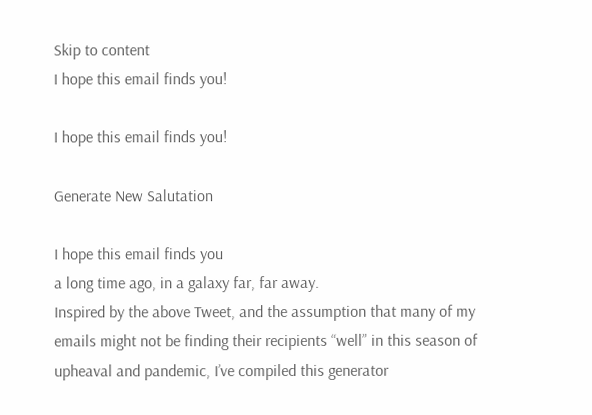Skip to content
I hope this email finds you!

I hope this email finds you!

Generate New Salutation

I hope this email finds you
a long time ago, in a galaxy far, far away.
Inspired by the above Tweet, and the assumption that many of my emails might not be finding their recipients “well” in this season of upheaval and pandemic, I’ve compiled this generator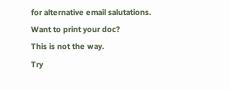for alternative email salutations.
Want to print your doc?
This is not the way.
Try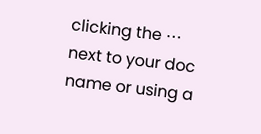clicking the ⋯ next to your doc name or using a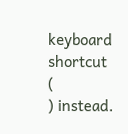keyboard shortcut (
) instead.